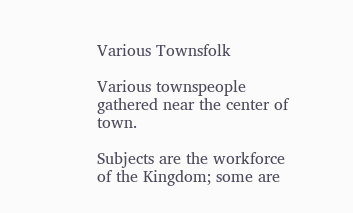Various Townsfolk

Various townspeople gathered near the center of town.

Subjects are the workforce of the Kingdom; some are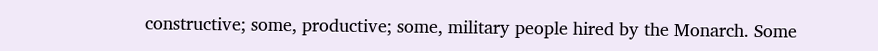constructive; some, productive; some, military people hired by the Monarch. Some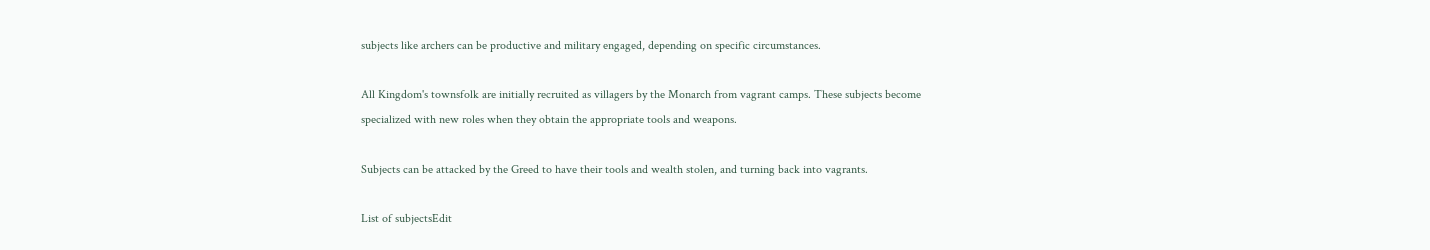subjects like archers can be productive and military engaged, depending on specific circumstances.

All Kingdom's townsfolk are initially recruited as villagers by the Monarch from vagrant camps. These subjects become specialized with new roles when they obtain the appropriate tools and weapons.

Subjects can be attacked by the Greed to have their tools and wealth stolen, and turning back into vagrants.

List of subjectsEdit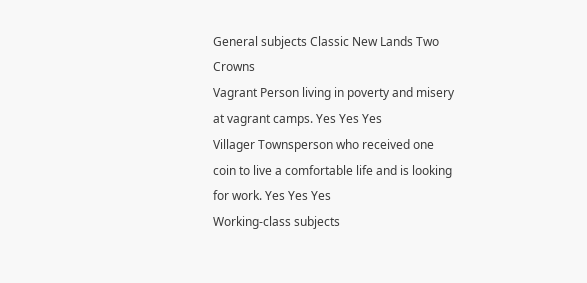General subjects Classic New Lands Two Crowns
Vagrant Person living in poverty and misery at vagrant camps. Yes Yes Yes
Villager Townsperson who received one coin to live a comfortable life and is looking for work. Yes Yes Yes
Working-class subjects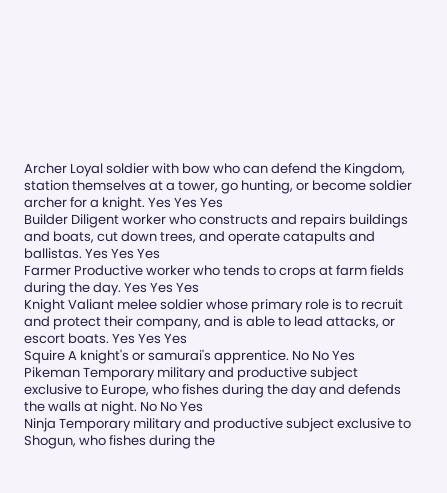Archer Loyal soldier with bow who can defend the Kingdom, station themselves at a tower, go hunting, or become soldier archer for a knight. Yes Yes Yes
Builder Diligent worker who constructs and repairs buildings and boats, cut down trees, and operate catapults and ballistas. Yes Yes Yes
Farmer Productive worker who tends to crops at farm fields during the day. Yes Yes Yes
Knight Valiant melee soldier whose primary role is to recruit and protect their company, and is able to lead attacks, or escort boats. Yes Yes Yes
Squire A knight's or samurai's apprentice. No No Yes
Pikeman Temporary military and productive subject exclusive to Europe, who fishes during the day and defends the walls at night. No No Yes
Ninja Temporary military and productive subject exclusive to Shogun, who fishes during the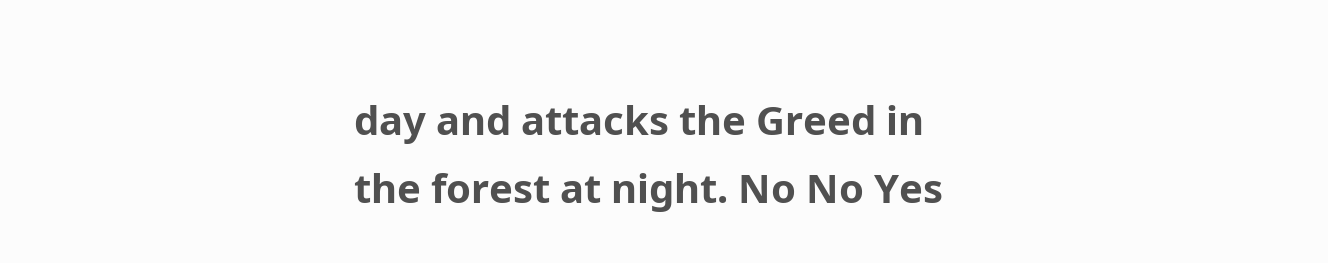day and attacks the Greed in the forest at night. No No Yes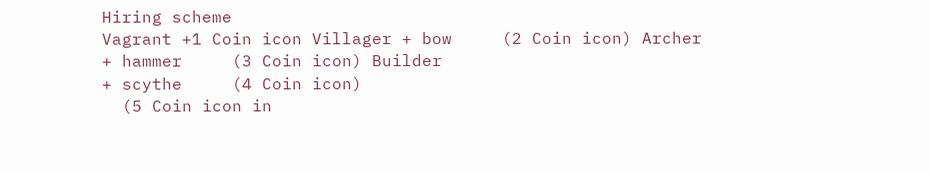Hiring scheme
Vagrant +1 Coin icon Villager + bow     (2 Coin icon) Archer
+ hammer     (3 Coin icon) Builder
+ scythe     (4 Coin icon)
  (5 Coin icon in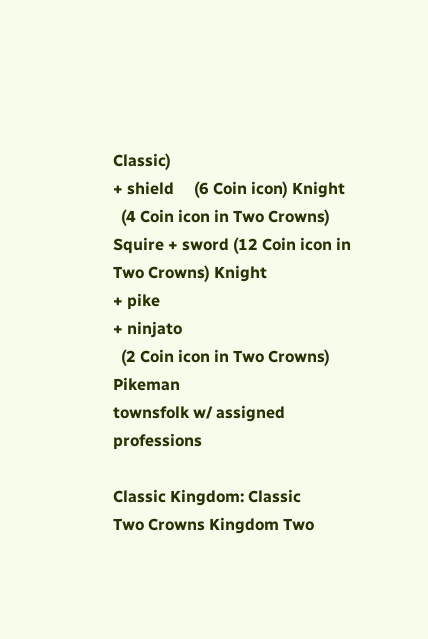Classic)
+ shield     (6 Coin icon) Knight
  (4 Coin icon in Two Crowns) Squire + sword (12 Coin icon in Two Crowns) Knight
+ pike
+ ninjato
  (2 Coin icon in Two Crowns) Pikeman
townsfolk w/ assigned professions

Classic Kingdom: Classic
Two Crowns Kingdom Two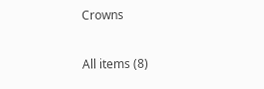Crowns

All items (8)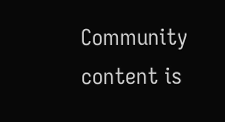Community content is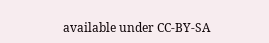available under CC-BY-SA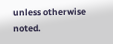unless otherwise noted.